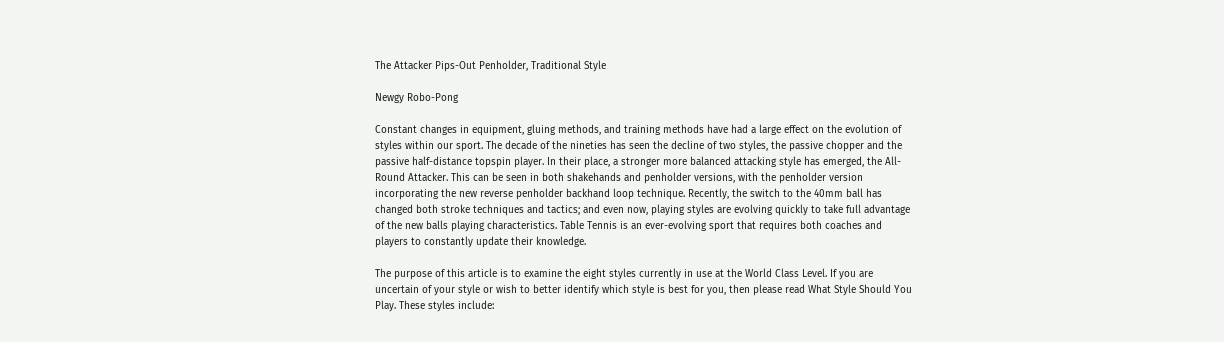The Attacker Pips-Out Penholder, Traditional Style

Newgy Robo-Pong

Constant changes in equipment, gluing methods, and training methods have had a large effect on the evolution of styles within our sport. The decade of the nineties has seen the decline of two styles, the passive chopper and the passive half-distance topspin player. In their place, a stronger more balanced attacking style has emerged, the All-Round Attacker. This can be seen in both shakehands and penholder versions, with the penholder version incorporating the new reverse penholder backhand loop technique. Recently, the switch to the 40mm ball has changed both stroke techniques and tactics; and even now, playing styles are evolving quickly to take full advantage of the new balls playing characteristics. Table Tennis is an ever-evolving sport that requires both coaches and players to constantly update their knowledge.

The purpose of this article is to examine the eight styles currently in use at the World Class Level. If you are uncertain of your style or wish to better identify which style is best for you, then please read What Style Should You Play. These styles include: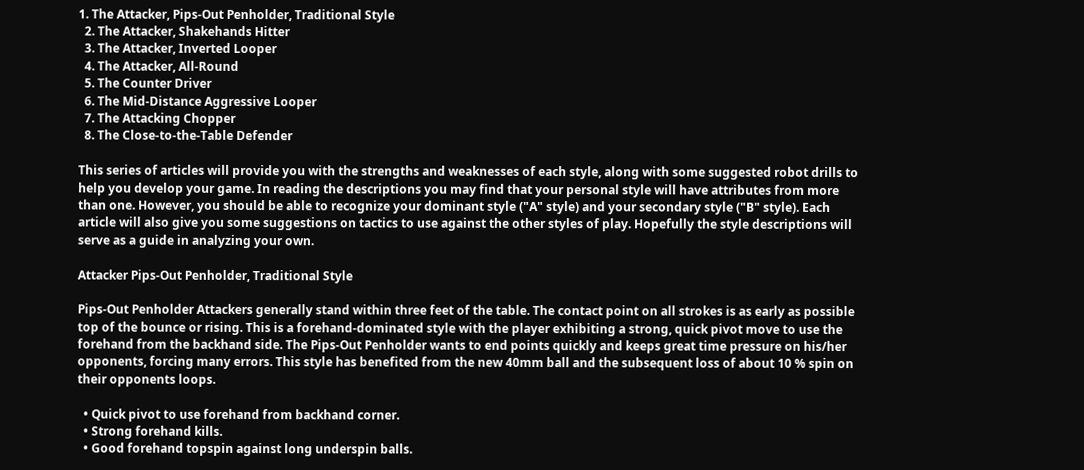1. The Attacker, Pips-Out Penholder, Traditional Style
  2. The Attacker, Shakehands Hitter
  3. The Attacker, Inverted Looper
  4. The Attacker, All-Round
  5. The Counter Driver
  6. The Mid-Distance Aggressive Looper
  7. The Attacking Chopper
  8. The Close-to-the-Table Defender

This series of articles will provide you with the strengths and weaknesses of each style, along with some suggested robot drills to help you develop your game. In reading the descriptions you may find that your personal style will have attributes from more than one. However, you should be able to recognize your dominant style ("A" style) and your secondary style ("B" style). Each article will also give you some suggestions on tactics to use against the other styles of play. Hopefully the style descriptions will serve as a guide in analyzing your own.

Attacker Pips-Out Penholder, Traditional Style

Pips-Out Penholder Attackers generally stand within three feet of the table. The contact point on all strokes is as early as possible top of the bounce or rising. This is a forehand-dominated style with the player exhibiting a strong, quick pivot move to use the forehand from the backhand side. The Pips-Out Penholder wants to end points quickly and keeps great time pressure on his/her opponents, forcing many errors. This style has benefited from the new 40mm ball and the subsequent loss of about 10 % spin on their opponents loops.

  • Quick pivot to use forehand from backhand corner.
  • Strong forehand kills.
  • Good forehand topspin against long underspin balls.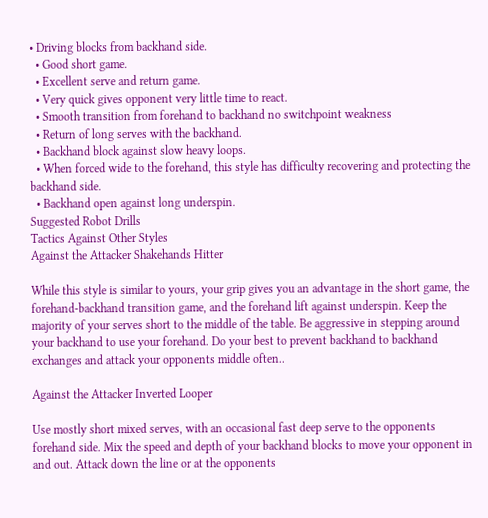• Driving blocks from backhand side.
  • Good short game.
  • Excellent serve and return game.
  • Very quick gives opponent very little time to react.
  • Smooth transition from forehand to backhand no switchpoint weakness
  • Return of long serves with the backhand.
  • Backhand block against slow heavy loops.
  • When forced wide to the forehand, this style has difficulty recovering and protecting the backhand side.
  • Backhand open against long underspin.
Suggested Robot Drills
Tactics Against Other Styles
Against the Attacker Shakehands Hitter

While this style is similar to yours, your grip gives you an advantage in the short game, the forehand-backhand transition game, and the forehand lift against underspin. Keep the majority of your serves short to the middle of the table. Be aggressive in stepping around your backhand to use your forehand. Do your best to prevent backhand to backhand exchanges and attack your opponents middle often..

Against the Attacker Inverted Looper

Use mostly short mixed serves, with an occasional fast deep serve to the opponents forehand side. Mix the speed and depth of your backhand blocks to move your opponent in and out. Attack down the line or at the opponents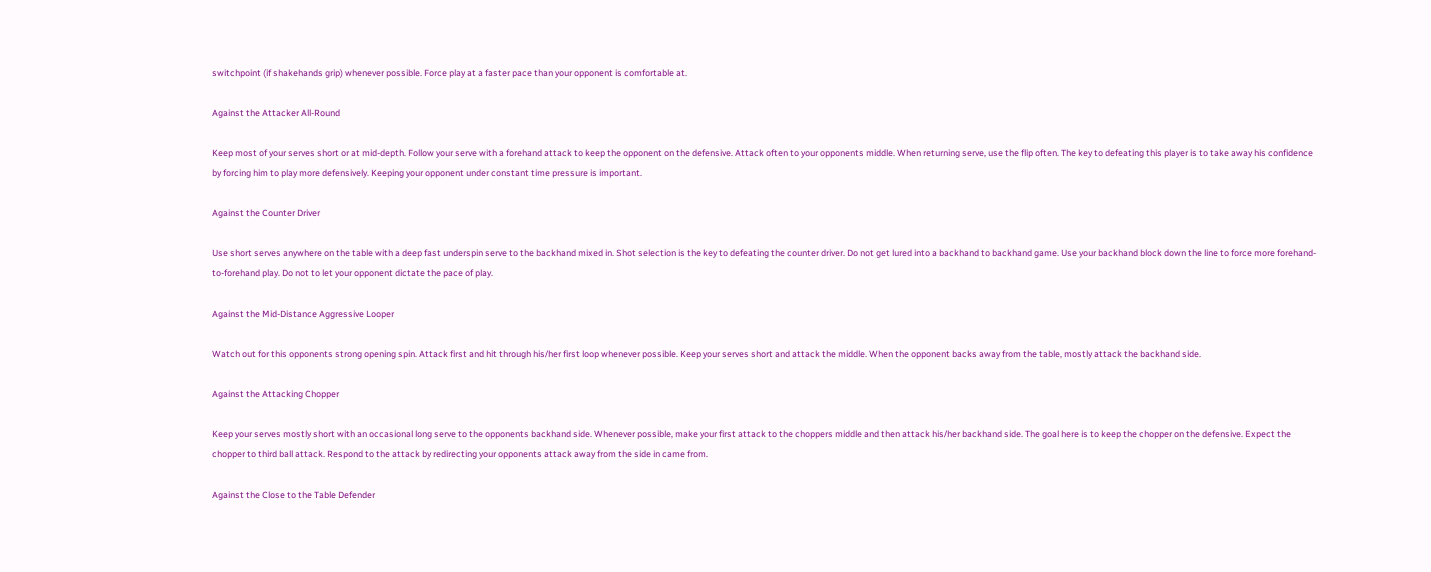switchpoint (if shakehands grip) whenever possible. Force play at a faster pace than your opponent is comfortable at.

Against the Attacker All-Round

Keep most of your serves short or at mid-depth. Follow your serve with a forehand attack to keep the opponent on the defensive. Attack often to your opponents middle. When returning serve, use the flip often. The key to defeating this player is to take away his confidence by forcing him to play more defensively. Keeping your opponent under constant time pressure is important.

Against the Counter Driver

Use short serves anywhere on the table with a deep fast underspin serve to the backhand mixed in. Shot selection is the key to defeating the counter driver. Do not get lured into a backhand to backhand game. Use your backhand block down the line to force more forehand-to-forehand play. Do not to let your opponent dictate the pace of play.

Against the Mid-Distance Aggressive Looper

Watch out for this opponents strong opening spin. Attack first and hit through his/her first loop whenever possible. Keep your serves short and attack the middle. When the opponent backs away from the table, mostly attack the backhand side.

Against the Attacking Chopper

Keep your serves mostly short with an occasional long serve to the opponents backhand side. Whenever possible, make your first attack to the choppers middle and then attack his/her backhand side. The goal here is to keep the chopper on the defensive. Expect the chopper to third ball attack. Respond to the attack by redirecting your opponents attack away from the side in came from.

Against the Close to the Table Defender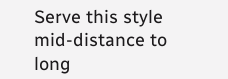Serve this style mid-distance to long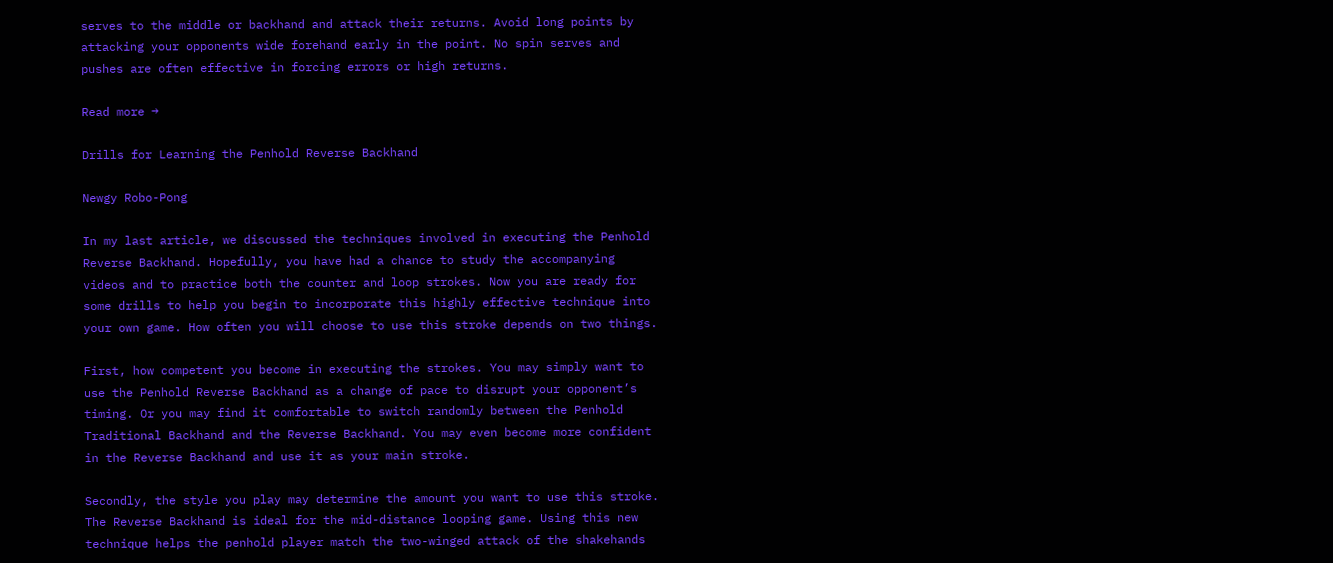serves to the middle or backhand and attack their returns. Avoid long points by attacking your opponents wide forehand early in the point. No spin serves and pushes are often effective in forcing errors or high returns.

Read more →

Drills for Learning the Penhold Reverse Backhand

Newgy Robo-Pong

In my last article, we discussed the techniques involved in executing the Penhold Reverse Backhand. Hopefully, you have had a chance to study the accompanying videos and to practice both the counter and loop strokes. Now you are ready for some drills to help you begin to incorporate this highly effective technique into your own game. How often you will choose to use this stroke depends on two things.

First, how competent you become in executing the strokes. You may simply want to use the Penhold Reverse Backhand as a change of pace to disrupt your opponent’s timing. Or you may find it comfortable to switch randomly between the Penhold Traditional Backhand and the Reverse Backhand. You may even become more confident in the Reverse Backhand and use it as your main stroke.

Secondly, the style you play may determine the amount you want to use this stroke. The Reverse Backhand is ideal for the mid-distance looping game. Using this new technique helps the penhold player match the two-winged attack of the shakehands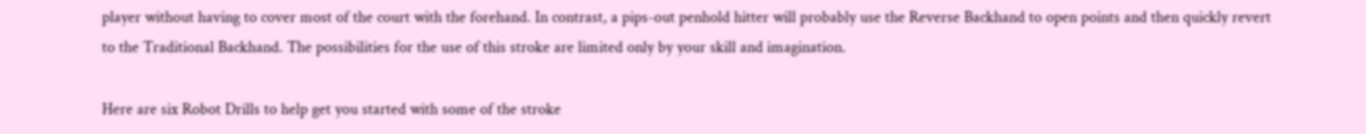player without having to cover most of the court with the forehand. In contrast, a pips-out penhold hitter will probably use the Reverse Backhand to open points and then quickly revert to the Traditional Backhand. The possibilities for the use of this stroke are limited only by your skill and imagination.

Here are six Robot Drills to help get you started with some of the stroke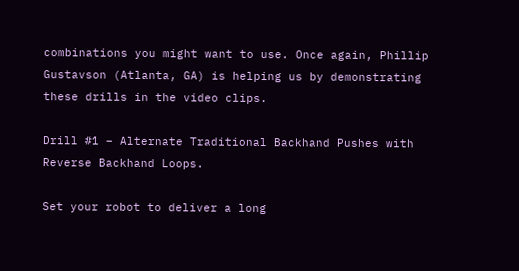combinations you might want to use. Once again, Phillip Gustavson (Atlanta, GA) is helping us by demonstrating these drills in the video clips.

Drill #1 – Alternate Traditional Backhand Pushes with Reverse Backhand Loops.

Set your robot to deliver a long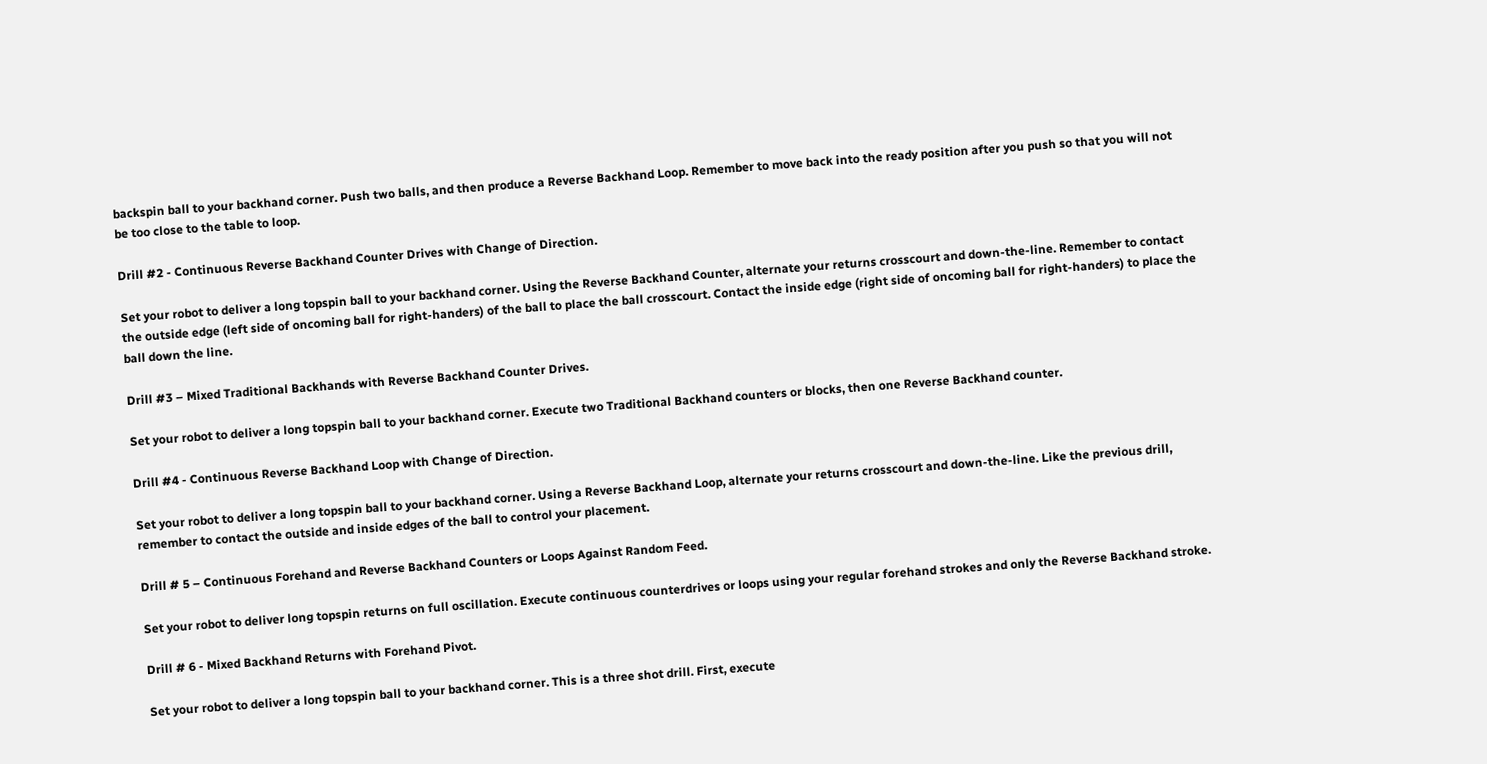backspin ball to your backhand corner. Push two balls, and then produce a Reverse Backhand Loop. Remember to move back into the ready position after you push so that you will not be too close to the table to loop.

Drill #2 - Continuous Reverse Backhand Counter Drives with Change of Direction.

Set your robot to deliver a long topspin ball to your backhand corner. Using the Reverse Backhand Counter, alternate your returns crosscourt and down-the-line. Remember to contact the outside edge (left side of oncoming ball for right-handers) of the ball to place the ball crosscourt. Contact the inside edge (right side of oncoming ball for right-handers) to place the ball down the line.

Drill #3 – Mixed Traditional Backhands with Reverse Backhand Counter Drives.

Set your robot to deliver a long topspin ball to your backhand corner. Execute two Traditional Backhand counters or blocks, then one Reverse Backhand counter.

Drill #4 - Continuous Reverse Backhand Loop with Change of Direction.

Set your robot to deliver a long topspin ball to your backhand corner. Using a Reverse Backhand Loop, alternate your returns crosscourt and down-the-line. Like the previous drill, remember to contact the outside and inside edges of the ball to control your placement.

Drill # 5 – Continuous Forehand and Reverse Backhand Counters or Loops Against Random Feed.

Set your robot to deliver long topspin returns on full oscillation. Execute continuous counterdrives or loops using your regular forehand strokes and only the Reverse Backhand stroke.

Drill # 6 - Mixed Backhand Returns with Forehand Pivot.

Set your robot to deliver a long topspin ball to your backhand corner. This is a three shot drill. First, execute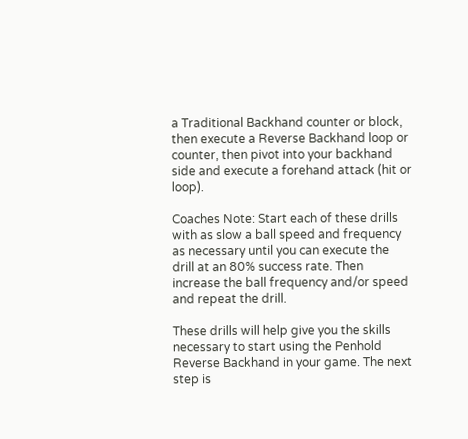a Traditional Backhand counter or block, then execute a Reverse Backhand loop or counter, then pivot into your backhand side and execute a forehand attack (hit or loop).

Coaches Note: Start each of these drills with as slow a ball speed and frequency as necessary until you can execute the drill at an 80% success rate. Then increase the ball frequency and/or speed and repeat the drill.

These drills will help give you the skills necessary to start using the Penhold Reverse Backhand in your game. The next step is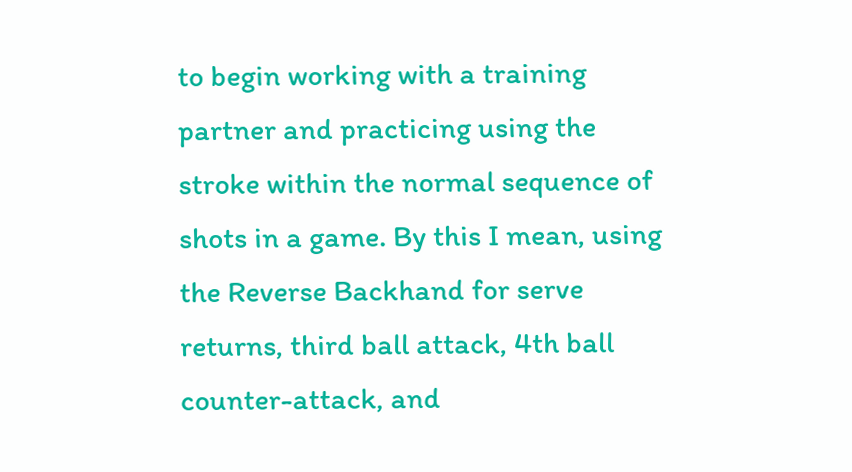to begin working with a training partner and practicing using the stroke within the normal sequence of shots in a game. By this I mean, using the Reverse Backhand for serve returns, third ball attack, 4th ball counter-attack, and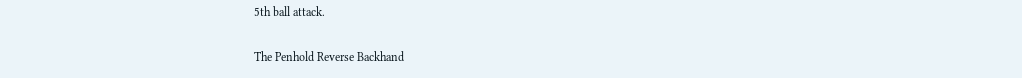5th ball attack.

The Penhold Reverse Backhand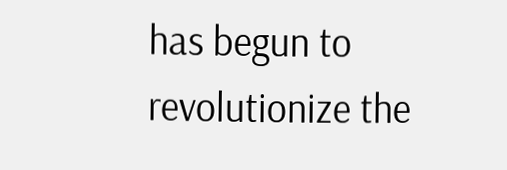has begun to revolutionize the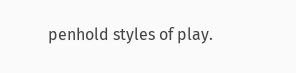penhold styles of play.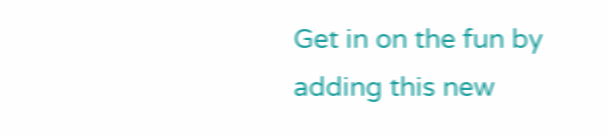Get in on the fun by adding this new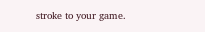stroke to your game.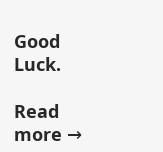Good Luck.

Read more →